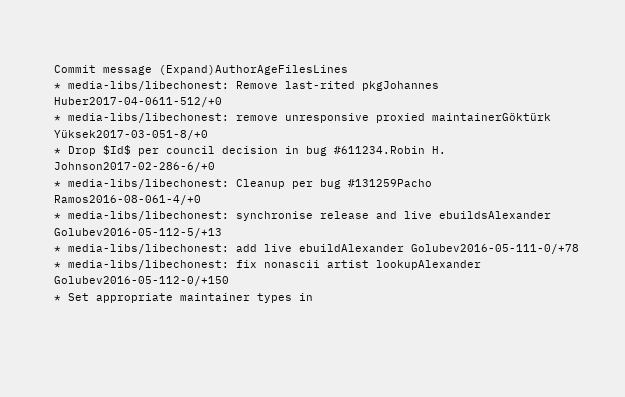Commit message (Expand)AuthorAgeFilesLines
* media-libs/libechonest: Remove last-rited pkgJohannes Huber2017-04-0611-512/+0
* media-libs/libechonest: remove unresponsive proxied maintainerGöktürk Yüksek2017-03-051-8/+0
* Drop $Id$ per council decision in bug #611234.Robin H. Johnson2017-02-286-6/+0
* media-libs/libechonest: Cleanup per bug #131259Pacho Ramos2016-08-061-4/+0
* media-libs/libechonest: synchronise release and live ebuildsAlexander Golubev2016-05-112-5/+13
* media-libs/libechonest: add live ebuildAlexander Golubev2016-05-111-0/+78
* media-libs/libechonest: fix nonascii artist lookupAlexander Golubev2016-05-112-0/+150
* Set appropriate maintainer types in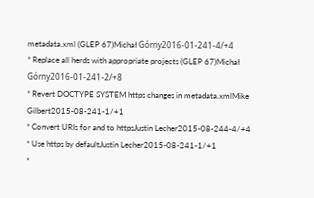metadata.xml (GLEP 67)Michał Górny2016-01-241-4/+4
* Replace all herds with appropriate projects (GLEP 67)Michał Górny2016-01-241-2/+8
* Revert DOCTYPE SYSTEM https changes in metadata.xmlMike Gilbert2015-08-241-1/+1
* Convert URIs for and to httpsJustin Lecher2015-08-244-4/+4
* Use https by defaultJustin Lecher2015-08-241-1/+1
*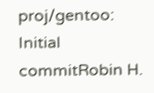proj/gentoo: Initial commitRobin H.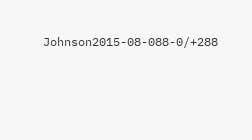Johnson2015-08-088-0/+288